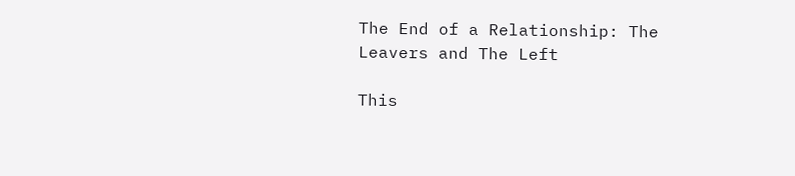The End of a Relationship: The Leavers and The Left

This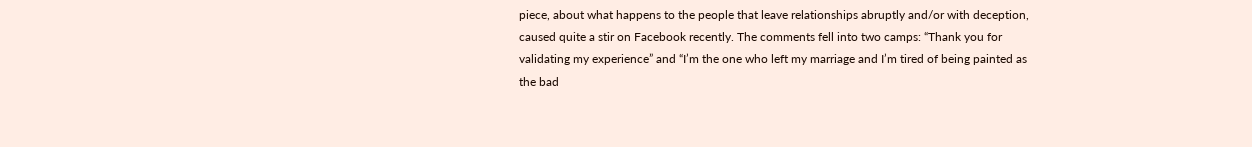piece, about what happens to the people that leave relationships abruptly and/or with deception, caused quite a stir on Facebook recently. The comments fell into two camps: “Thank you for validating my experience” and “I’m the one who left my marriage and I’m tired of being painted as the bad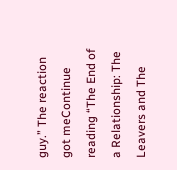guy.” The reaction got meContinue reading “The End of a Relationship: The Leavers and The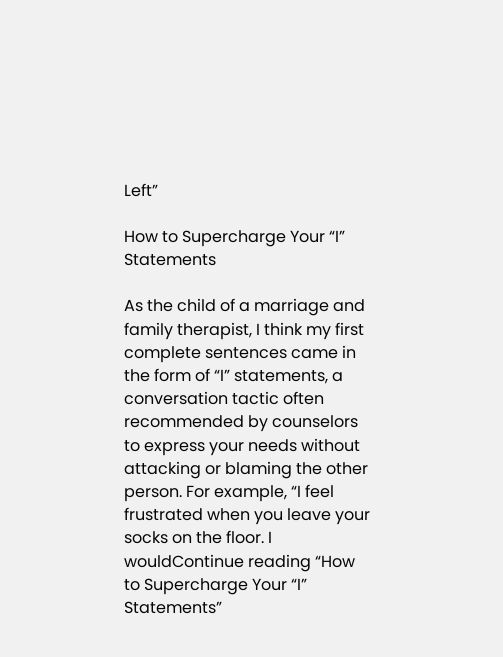Left”

How to Supercharge Your “I” Statements

As the child of a marriage and family therapist, I think my first complete sentences came in the form of “I” statements, a conversation tactic often recommended by counselors to express your needs without attacking or blaming the other person. For example, “I feel frustrated when you leave your socks on the floor. I wouldContinue reading “How to Supercharge Your “I” Statements”